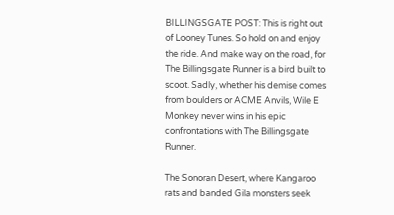BILLINGSGATE POST: This is right out of Looney Tunes. So hold on and enjoy the ride. And make way on the road, for The Billingsgate Runner is a bird built to scoot. Sadly, whether his demise comes from boulders or ACME Anvils, Wile E Monkey never wins in his epic confrontations with The Billingsgate Runner.

The Sonoran Desert, where Kangaroo rats and banded Gila monsters seek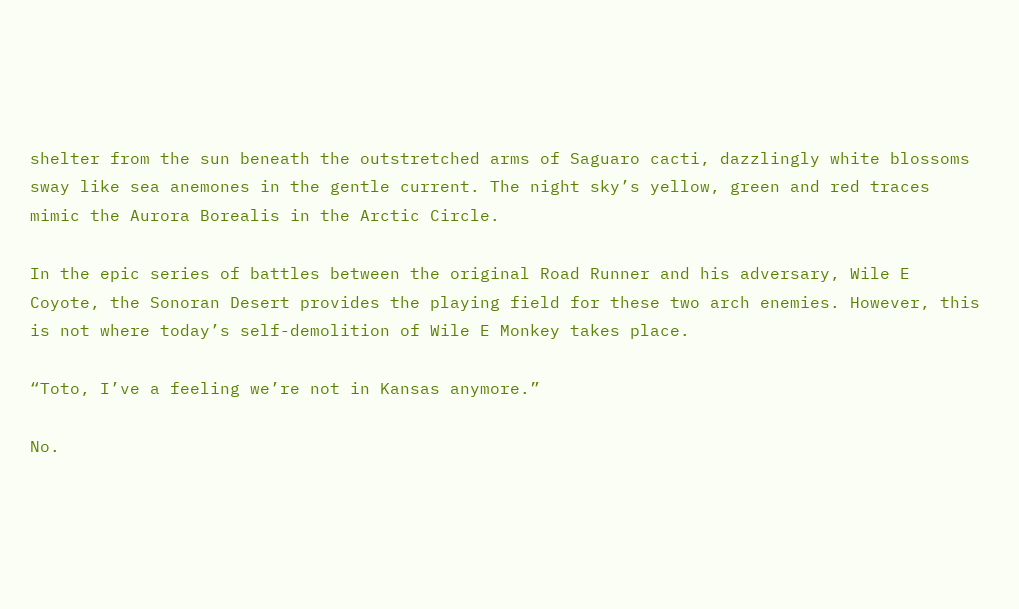shelter from the sun beneath the outstretched arms of Saguaro cacti, dazzlingly white blossoms sway like sea anemones in the gentle current. The night sky’s yellow, green and red traces mimic the Aurora Borealis in the Arctic Circle.

In the epic series of battles between the original Road Runner and his adversary, Wile E Coyote, the Sonoran Desert provides the playing field for these two arch enemies. However, this is not where today’s self-demolition of Wile E Monkey takes place.

“Toto, I’ve a feeling we’re not in Kansas anymore.”

No.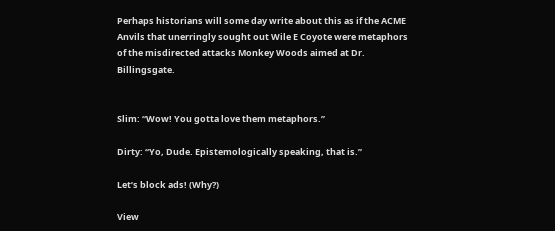Perhaps historians will some day write about this as if the ACME Anvils that unerringly sought out Wile E Coyote were metaphors of the misdirected attacks Monkey Woods aimed at Dr. Billingsgate.


Slim: “Wow! You gotta love them metaphors.”

Dirty: “Yo, Dude. Epistemologically speaking, that is.”

Let’s block ads! (Why?)

View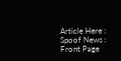Article Here : Spoof News : Front Page